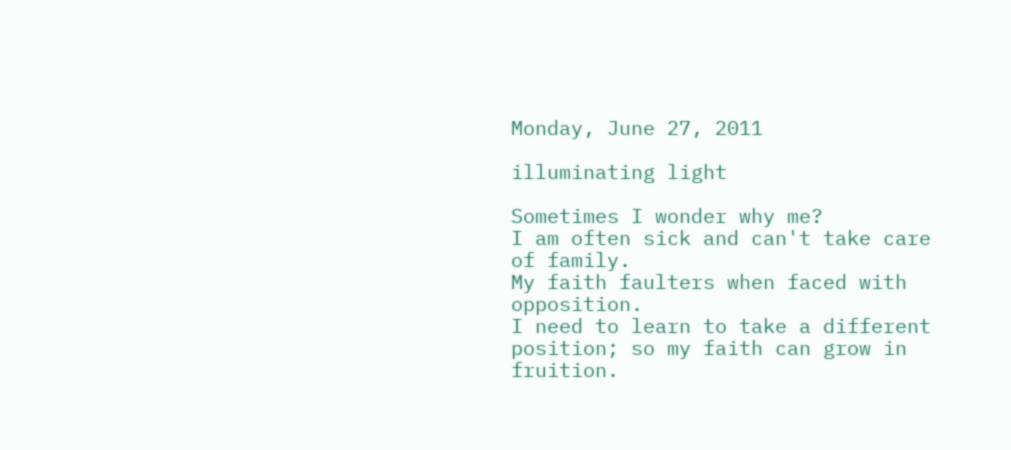Monday, June 27, 2011

illuminating light

Sometimes I wonder why me?
I am often sick and can't take care of family.
My faith faulters when faced with opposition.
I need to learn to take a different position; so my faith can grow in fruition.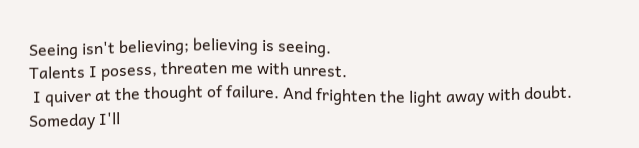Seeing isn't believing; believing is seeing.
Talents I posess, threaten me with unrest.
 I quiver at the thought of failure. And frighten the light away with doubt.
Someday I'll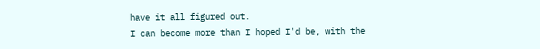have it all figured out.
I can become more than I hoped I'd be, with the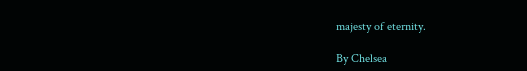majesty of eternity.

By Chelsea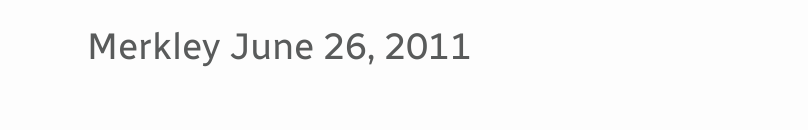Merkley June 26, 2011